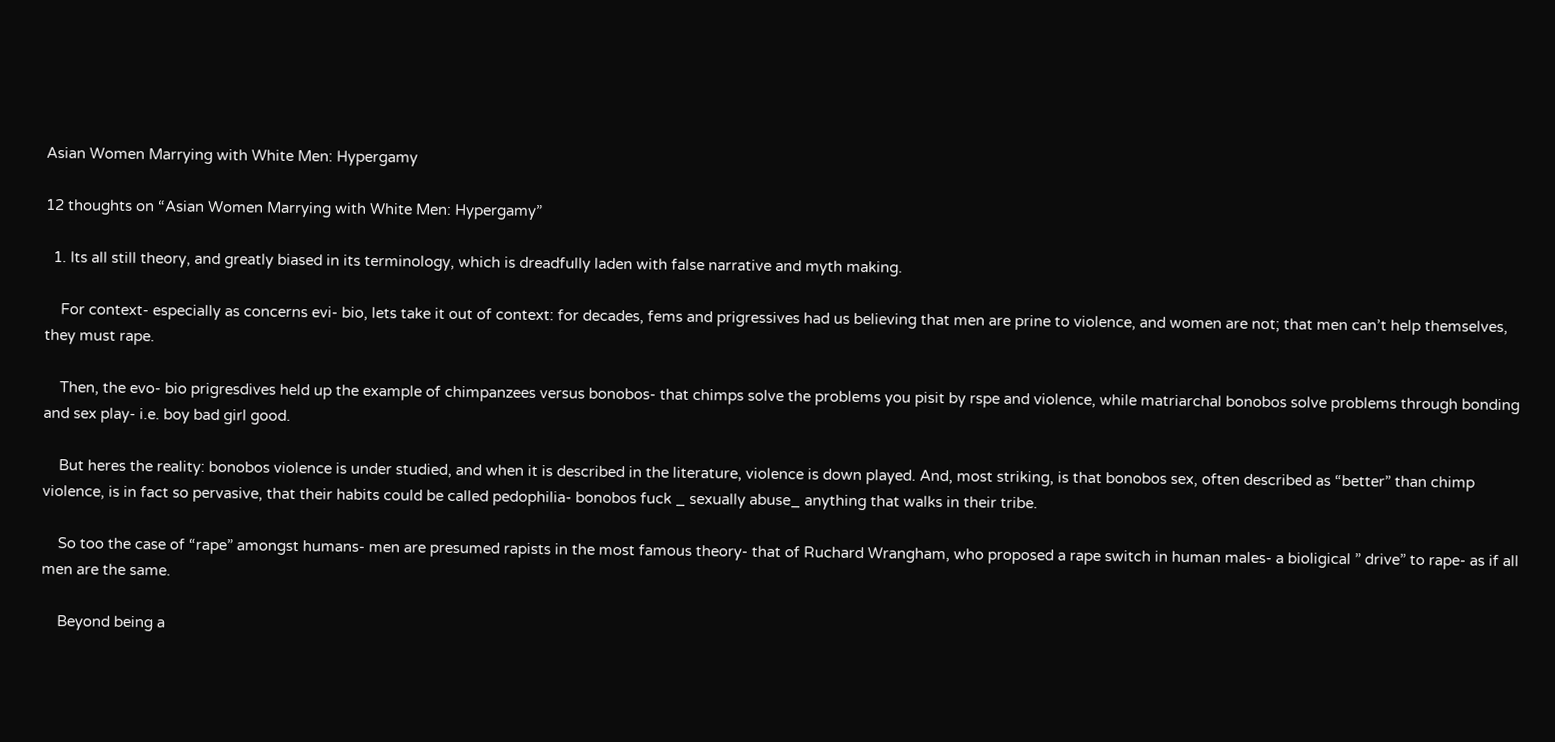Asian Women Marrying with White Men: Hypergamy

12 thoughts on “Asian Women Marrying with White Men: Hypergamy”

  1. Its all still theory, and greatly biased in its terminology, which is dreadfully laden with false narrative and myth making.

    For context- especially as concerns evi- bio, lets take it out of context: for decades, fems and prigressives had us believing that men are prine to violence, and women are not; that men can’t help themselves, they must rape.

    Then, the evo- bio prigresdives held up the example of chimpanzees versus bonobos- that chimps solve the problems you pisit by rspe and violence, while matriarchal bonobos solve problems through bonding and sex play- i.e. boy bad girl good.

    But heres the reality: bonobos violence is under studied, and when it is described in the literature, violence is down played. And, most striking, is that bonobos sex, often described as “better” than chimp violence, is in fact so pervasive, that their habits could be called pedophilia- bonobos fuck _ sexually abuse_ anything that walks in their tribe.

    So too the case of “rape” amongst humans- men are presumed rapists in the most famous theory- that of Ruchard Wrangham, who proposed a rape switch in human males- a bioligical ” drive” to rape- as if all men are the same.

    Beyond being a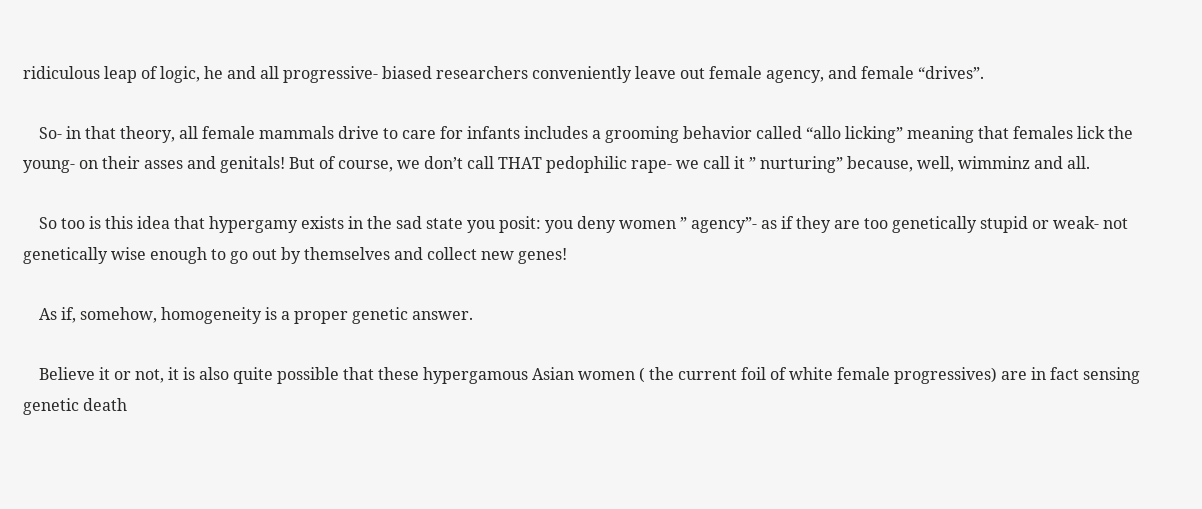ridiculous leap of logic, he and all progressive- biased researchers conveniently leave out female agency, and female “drives”.

    So- in that theory, all female mammals drive to care for infants includes a grooming behavior called “allo licking” meaning that females lick the young- on their asses and genitals! But of course, we don’t call THAT pedophilic rape- we call it ” nurturing” because, well, wimminz and all.

    So too is this idea that hypergamy exists in the sad state you posit: you deny women ” agency”- as if they are too genetically stupid or weak- not genetically wise enough to go out by themselves and collect new genes!

    As if, somehow, homogeneity is a proper genetic answer.

    Believe it or not, it is also quite possible that these hypergamous Asian women ( the current foil of white female progressives) are in fact sensing genetic death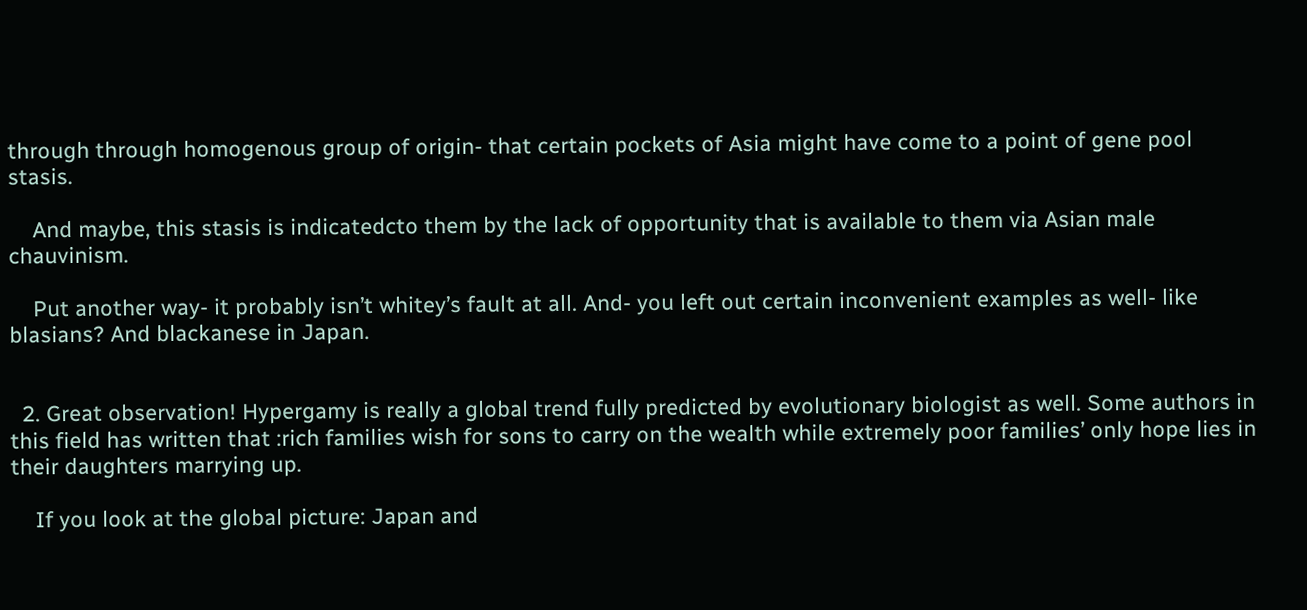through through homogenous group of origin- that certain pockets of Asia might have come to a point of gene pool stasis.

    And maybe, this stasis is indicatedcto them by the lack of opportunity that is available to them via Asian male chauvinism.

    Put another way- it probably isn’t whitey’s fault at all. And- you left out certain inconvenient examples as well- like blasians? And blackanese in Japan.


  2. Great observation! Hypergamy is really a global trend fully predicted by evolutionary biologist as well. Some authors in this field has written that :rich families wish for sons to carry on the wealth while extremely poor families’ only hope lies in their daughters marrying up.

    If you look at the global picture: Japan and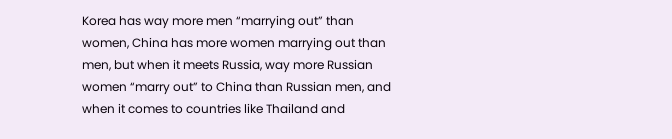Korea has way more men “marrying out” than women, China has more women marrying out than men, but when it meets Russia, way more Russian women “marry out” to China than Russian men, and when it comes to countries like Thailand and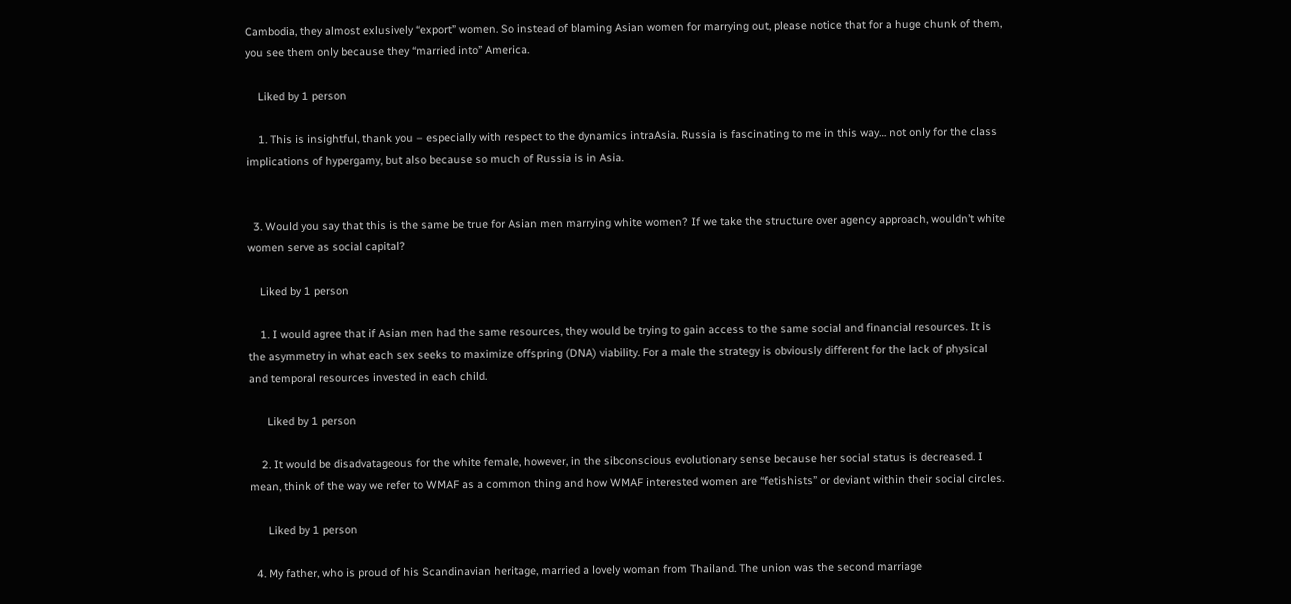Cambodia, they almost exlusively “export” women. So instead of blaming Asian women for marrying out, please notice that for a huge chunk of them, you see them only because they “married into” America.

    Liked by 1 person

    1. This is insightful, thank you – especially with respect to the dynamics intraAsia. Russia is fascinating to me in this way… not only for the class implications of hypergamy, but also because so much of Russia is in Asia.


  3. Would you say that this is the same be true for Asian men marrying white women? If we take the structure over agency approach, wouldn’t white women serve as social capital?

    Liked by 1 person

    1. I would agree that if Asian men had the same resources, they would be trying to gain access to the same social and financial resources. It is the asymmetry in what each sex seeks to maximize offspring (DNA) viability. For a male the strategy is obviously different for the lack of physical and temporal resources invested in each child.

      Liked by 1 person

    2. It would be disadvatageous for the white female, however, in the sibconscious evolutionary sense because her social status is decreased. I mean, think of the way we refer to WMAF as a common thing and how WMAF interested women are “fetishists” or deviant within their social circles.

      Liked by 1 person

  4. My father, who is proud of his Scandinavian heritage, married a lovely woman from Thailand. The union was the second marriage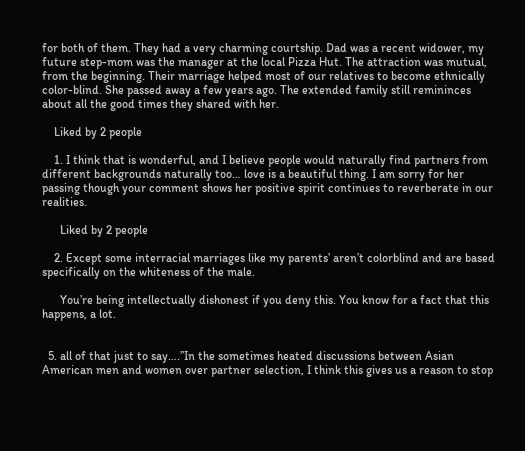for both of them. They had a very charming courtship. Dad was a recent widower, my future step-mom was the manager at the local Pizza Hut. The attraction was mutual, from the beginning. Their marriage helped most of our relatives to become ethnically color-blind. She passed away a few years ago. The extended family still remininces about all the good times they shared with her.

    Liked by 2 people

    1. I think that is wonderful, and I believe people would naturally find partners from different backgrounds naturally too… love is a beautiful thing. I am sorry for her passing though your comment shows her positive spirit continues to reverberate in our realities.

      Liked by 2 people

    2. Except some interracial marriages like my parents’ aren’t colorblind and are based specifically on the whiteness of the male.

      You’re being intellectually dishonest if you deny this. You know for a fact that this happens, a lot.


  5. all of that just to say….”In the sometimes heated discussions between Asian American men and women over partner selection, I think this gives us a reason to stop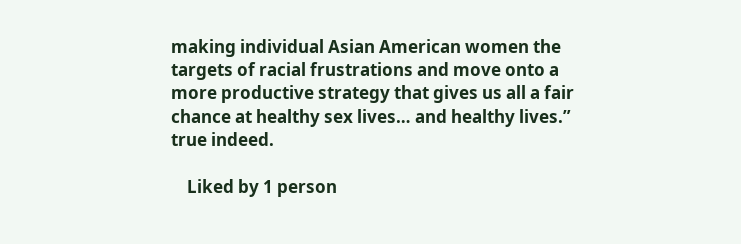making individual Asian American women the targets of racial frustrations and move onto a more productive strategy that gives us all a fair chance at healthy sex lives… and healthy lives.” true indeed.

    Liked by 1 person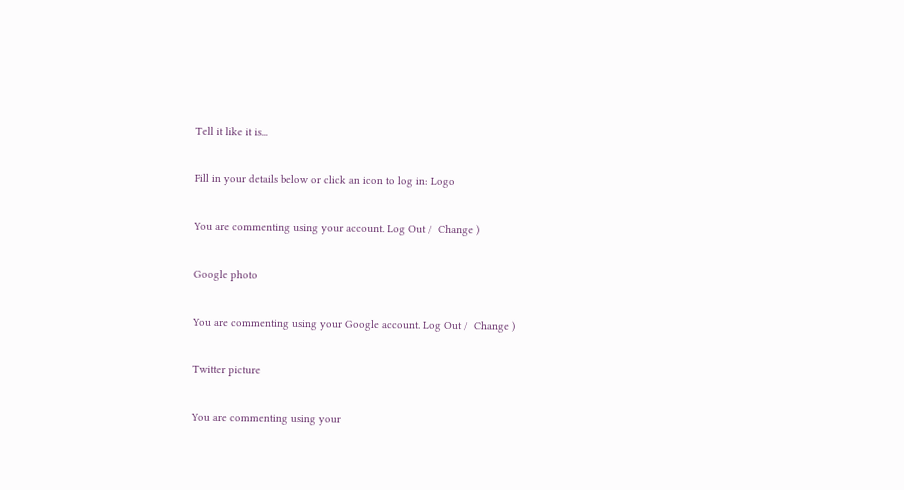Tell it like it is...

Fill in your details below or click an icon to log in: Logo

You are commenting using your account. Log Out /  Change )

Google photo

You are commenting using your Google account. Log Out /  Change )

Twitter picture

You are commenting using your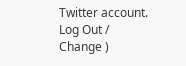Twitter account. Log Out /  Change )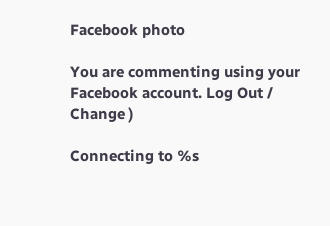Facebook photo

You are commenting using your Facebook account. Log Out /  Change )

Connecting to %s